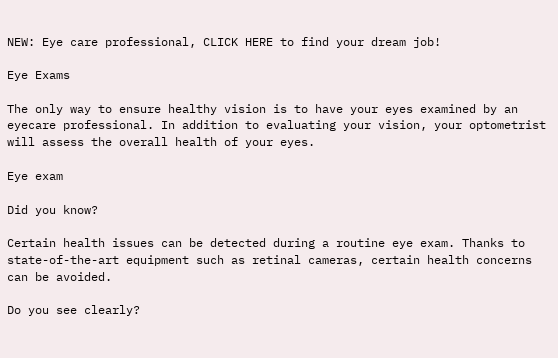NEW: Eye care professional, CLICK HERE to find your dream job!

Eye Exams

The only way to ensure healthy vision is to have your eyes examined by an eyecare professional. In addition to evaluating your vision, your optometrist will assess the overall health of your eyes.

Eye exam

Did you know?

Certain health issues can be detected during a routine eye exam. Thanks to state-of-the-art equipment such as retinal cameras, certain health concerns can be avoided.

Do you see clearly?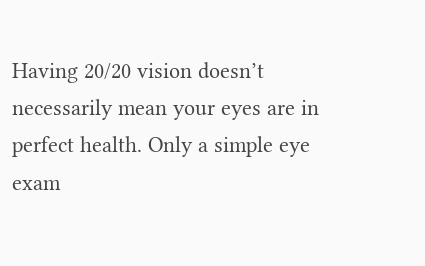Having 20/20 vision doesn’t necessarily mean your eyes are in perfect health. Only a simple eye exam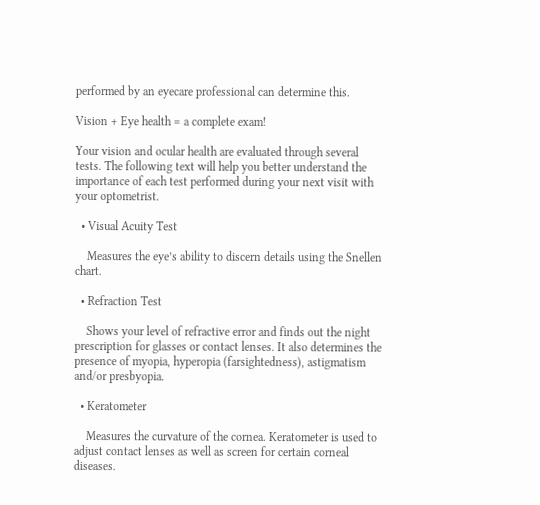performed by an eyecare professional can determine this.

Vision + Eye health = a complete exam!

Your vision and ocular health are evaluated through several tests. The following text will help you better understand the importance of each test performed during your next visit with your optometrist.

  • Visual Acuity Test

    Measures the eye’s ability to discern details using the Snellen chart.

  • Refraction Test

    Shows your level of refractive error and finds out the night prescription for glasses or contact lenses. It also determines the presence of myopia, hyperopia (farsightedness), astigmatism and/or presbyopia.

  • Keratometer

    Measures the curvature of the cornea. Keratometer is used to adjust contact lenses as well as screen for certain corneal diseases.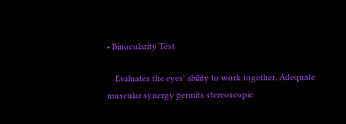• Binocularity Test

    Evaluates the eyes' ability to work together. Adequate muscular synergy permits stereoscopic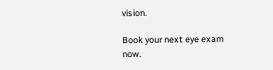vision.

Book your next eye exam now.